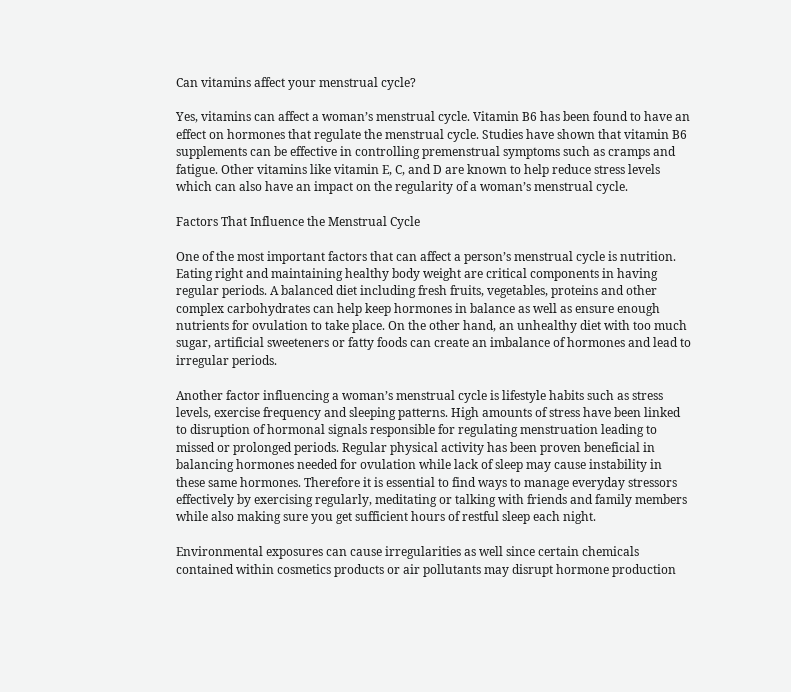Can vitamins affect your menstrual cycle?

Yes, vitamins can affect a woman’s menstrual cycle. Vitamin B6 has been found to have an effect on hormones that regulate the menstrual cycle. Studies have shown that vitamin B6 supplements can be effective in controlling premenstrual symptoms such as cramps and fatigue. Other vitamins like vitamin E, C, and D are known to help reduce stress levels which can also have an impact on the regularity of a woman’s menstrual cycle.

Factors That Influence the Menstrual Cycle

One of the most important factors that can affect a person’s menstrual cycle is nutrition. Eating right and maintaining healthy body weight are critical components in having regular periods. A balanced diet including fresh fruits, vegetables, proteins and other complex carbohydrates can help keep hormones in balance as well as ensure enough nutrients for ovulation to take place. On the other hand, an unhealthy diet with too much sugar, artificial sweeteners or fatty foods can create an imbalance of hormones and lead to irregular periods.

Another factor influencing a woman’s menstrual cycle is lifestyle habits such as stress levels, exercise frequency and sleeping patterns. High amounts of stress have been linked to disruption of hormonal signals responsible for regulating menstruation leading to missed or prolonged periods. Regular physical activity has been proven beneficial in balancing hormones needed for ovulation while lack of sleep may cause instability in these same hormones. Therefore it is essential to find ways to manage everyday stressors effectively by exercising regularly, meditating or talking with friends and family members while also making sure you get sufficient hours of restful sleep each night.

Environmental exposures can cause irregularities as well since certain chemicals contained within cosmetics products or air pollutants may disrupt hormone production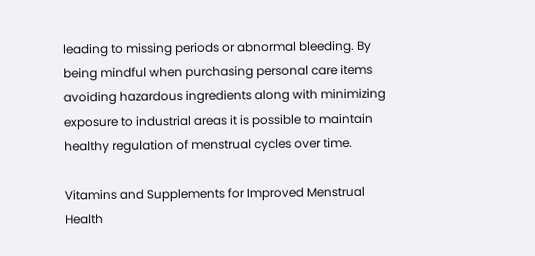leading to missing periods or abnormal bleeding. By being mindful when purchasing personal care items avoiding hazardous ingredients along with minimizing exposure to industrial areas it is possible to maintain healthy regulation of menstrual cycles over time.

Vitamins and Supplements for Improved Menstrual Health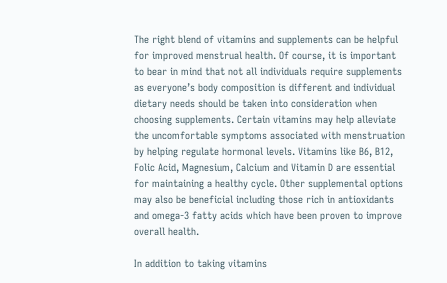The right blend of vitamins and supplements can be helpful for improved menstrual health. Of course, it is important to bear in mind that not all individuals require supplements as everyone’s body composition is different and individual dietary needs should be taken into consideration when choosing supplements. Certain vitamins may help alleviate the uncomfortable symptoms associated with menstruation by helping regulate hormonal levels. Vitamins like B6, B12, Folic Acid, Magnesium, Calcium and Vitamin D are essential for maintaining a healthy cycle. Other supplemental options may also be beneficial including those rich in antioxidants and omega-3 fatty acids which have been proven to improve overall health.

In addition to taking vitamins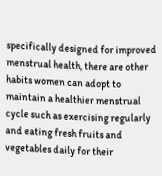specifically designed for improved menstrual health, there are other habits women can adopt to maintain a healthier menstrual cycle such as exercising regularly and eating fresh fruits and vegetables daily for their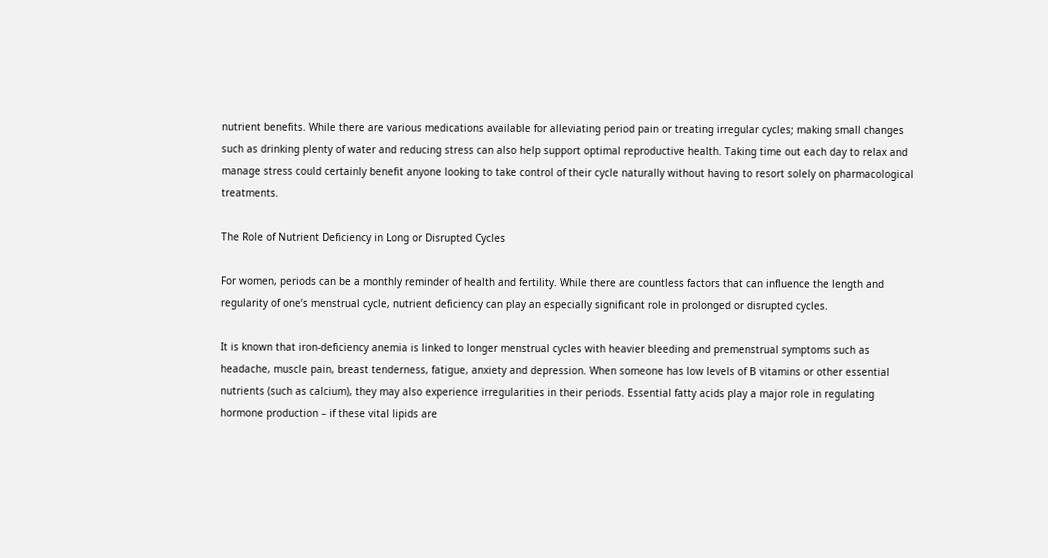nutrient benefits. While there are various medications available for alleviating period pain or treating irregular cycles; making small changes such as drinking plenty of water and reducing stress can also help support optimal reproductive health. Taking time out each day to relax and manage stress could certainly benefit anyone looking to take control of their cycle naturally without having to resort solely on pharmacological treatments.

The Role of Nutrient Deficiency in Long or Disrupted Cycles

For women, periods can be a monthly reminder of health and fertility. While there are countless factors that can influence the length and regularity of one’s menstrual cycle, nutrient deficiency can play an especially significant role in prolonged or disrupted cycles.

It is known that iron-deficiency anemia is linked to longer menstrual cycles with heavier bleeding and premenstrual symptoms such as headache, muscle pain, breast tenderness, fatigue, anxiety and depression. When someone has low levels of B vitamins or other essential nutrients (such as calcium), they may also experience irregularities in their periods. Essential fatty acids play a major role in regulating hormone production – if these vital lipids are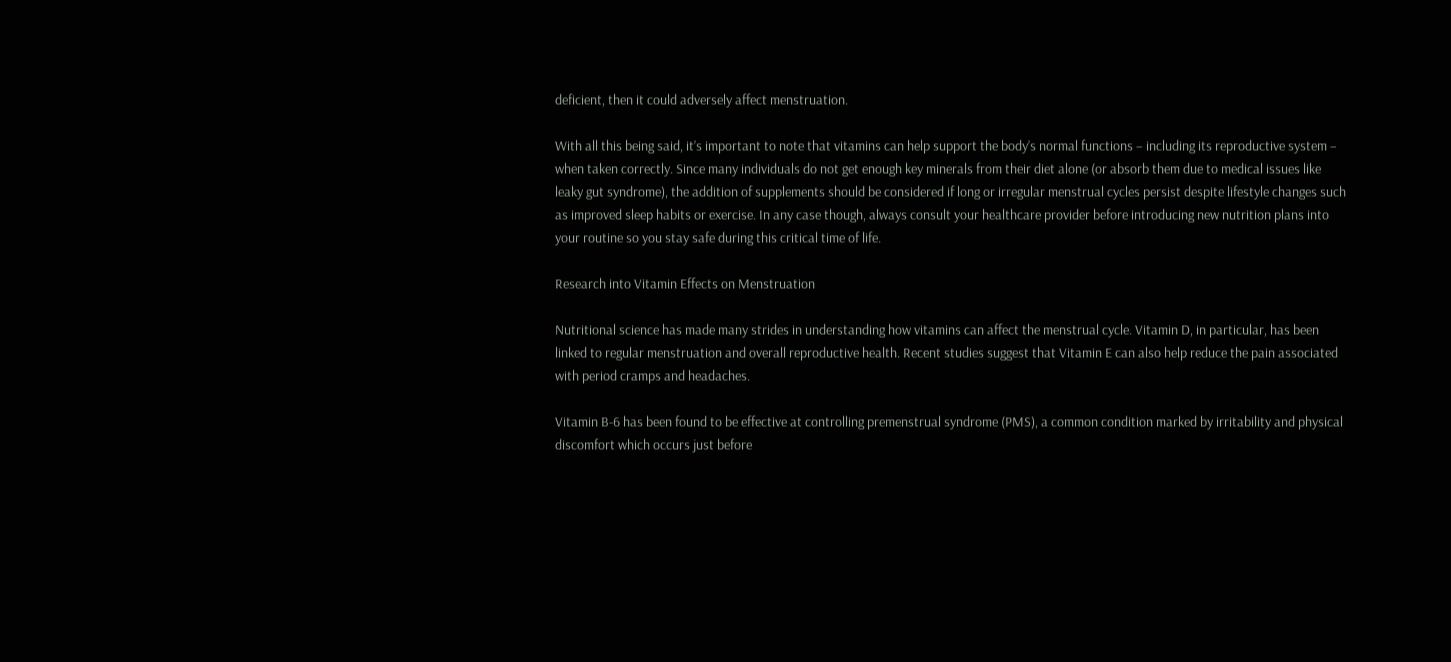deficient, then it could adversely affect menstruation.

With all this being said, it’s important to note that vitamins can help support the body’s normal functions – including its reproductive system – when taken correctly. Since many individuals do not get enough key minerals from their diet alone (or absorb them due to medical issues like leaky gut syndrome), the addition of supplements should be considered if long or irregular menstrual cycles persist despite lifestyle changes such as improved sleep habits or exercise. In any case though, always consult your healthcare provider before introducing new nutrition plans into your routine so you stay safe during this critical time of life.

Research into Vitamin Effects on Menstruation

Nutritional science has made many strides in understanding how vitamins can affect the menstrual cycle. Vitamin D, in particular, has been linked to regular menstruation and overall reproductive health. Recent studies suggest that Vitamin E can also help reduce the pain associated with period cramps and headaches.

Vitamin B-6 has been found to be effective at controlling premenstrual syndrome (PMS), a common condition marked by irritability and physical discomfort which occurs just before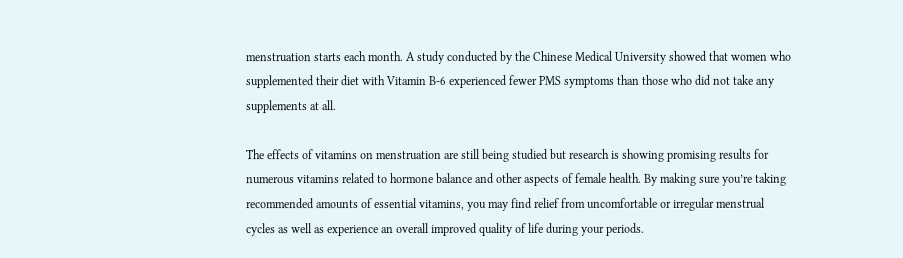menstruation starts each month. A study conducted by the Chinese Medical University showed that women who supplemented their diet with Vitamin B-6 experienced fewer PMS symptoms than those who did not take any supplements at all.

The effects of vitamins on menstruation are still being studied but research is showing promising results for numerous vitamins related to hormone balance and other aspects of female health. By making sure you’re taking recommended amounts of essential vitamins, you may find relief from uncomfortable or irregular menstrual cycles as well as experience an overall improved quality of life during your periods.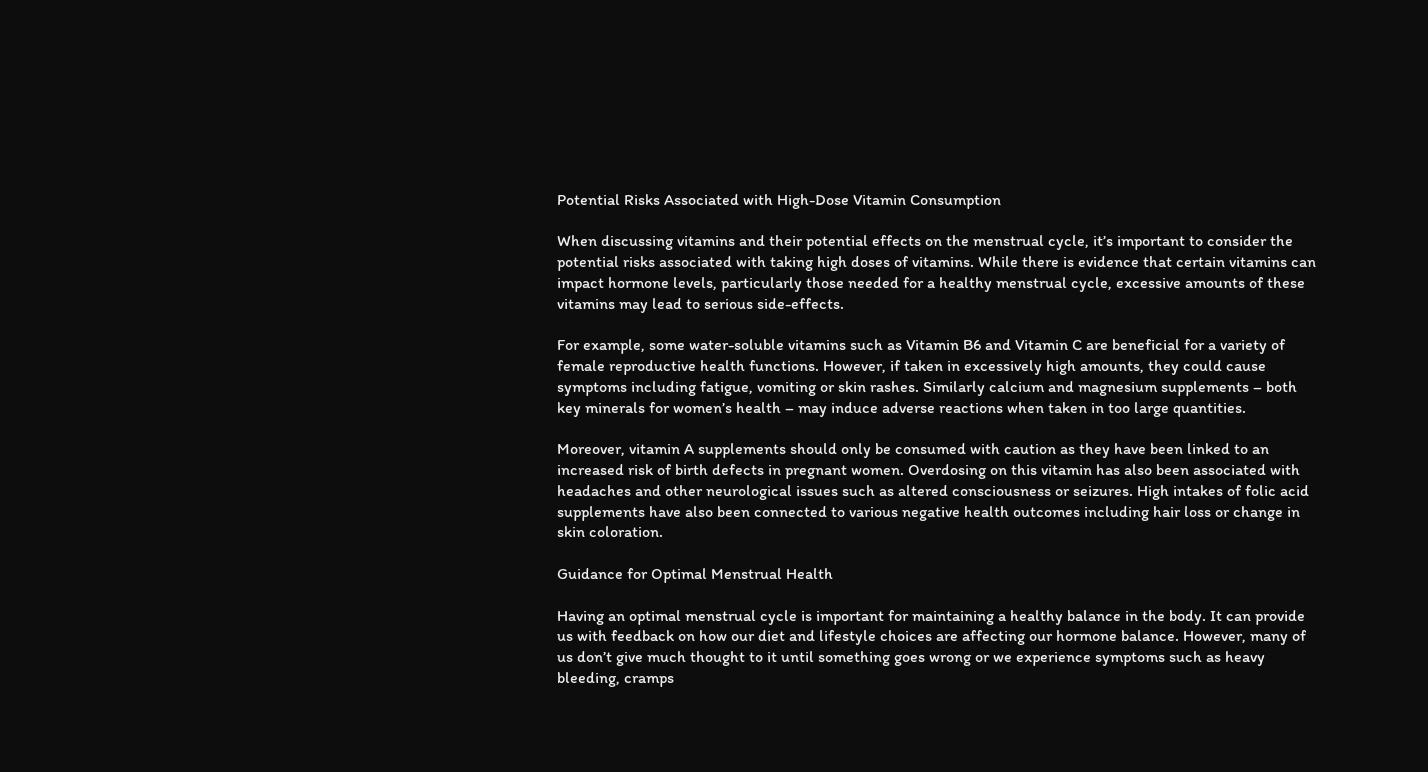Potential Risks Associated with High-Dose Vitamin Consumption

When discussing vitamins and their potential effects on the menstrual cycle, it’s important to consider the potential risks associated with taking high doses of vitamins. While there is evidence that certain vitamins can impact hormone levels, particularly those needed for a healthy menstrual cycle, excessive amounts of these vitamins may lead to serious side-effects.

For example, some water-soluble vitamins such as Vitamin B6 and Vitamin C are beneficial for a variety of female reproductive health functions. However, if taken in excessively high amounts, they could cause symptoms including fatigue, vomiting or skin rashes. Similarly calcium and magnesium supplements – both key minerals for women’s health – may induce adverse reactions when taken in too large quantities.

Moreover, vitamin A supplements should only be consumed with caution as they have been linked to an increased risk of birth defects in pregnant women. Overdosing on this vitamin has also been associated with headaches and other neurological issues such as altered consciousness or seizures. High intakes of folic acid supplements have also been connected to various negative health outcomes including hair loss or change in skin coloration.

Guidance for Optimal Menstrual Health

Having an optimal menstrual cycle is important for maintaining a healthy balance in the body. It can provide us with feedback on how our diet and lifestyle choices are affecting our hormone balance. However, many of us don’t give much thought to it until something goes wrong or we experience symptoms such as heavy bleeding, cramps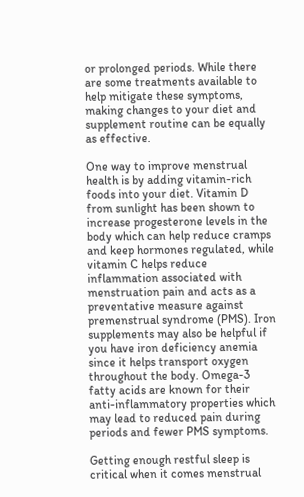or prolonged periods. While there are some treatments available to help mitigate these symptoms, making changes to your diet and supplement routine can be equally as effective.

One way to improve menstrual health is by adding vitamin-rich foods into your diet. Vitamin D from sunlight has been shown to increase progesterone levels in the body which can help reduce cramps and keep hormones regulated, while vitamin C helps reduce inflammation associated with menstruation pain and acts as a preventative measure against premenstrual syndrome (PMS). Iron supplements may also be helpful if you have iron deficiency anemia since it helps transport oxygen throughout the body. Omega-3 fatty acids are known for their anti-inflammatory properties which may lead to reduced pain during periods and fewer PMS symptoms.

Getting enough restful sleep is critical when it comes menstrual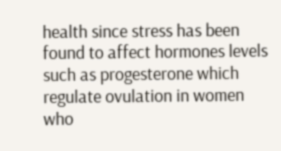health since stress has been found to affect hormones levels such as progesterone which regulate ovulation in women who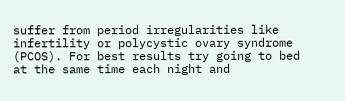suffer from period irregularities like infertility or polycystic ovary syndrome (PCOS). For best results try going to bed at the same time each night and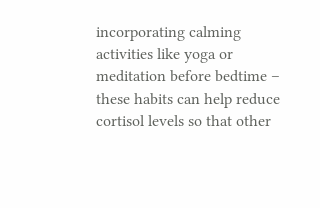incorporating calming activities like yoga or meditation before bedtime – these habits can help reduce cortisol levels so that other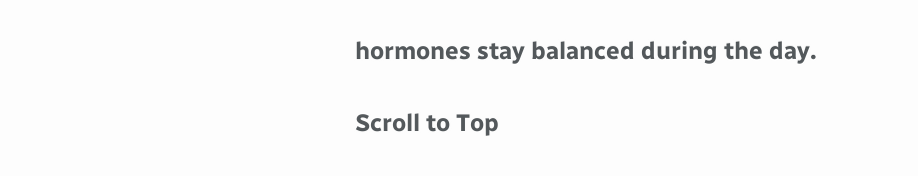hormones stay balanced during the day.

Scroll to Top